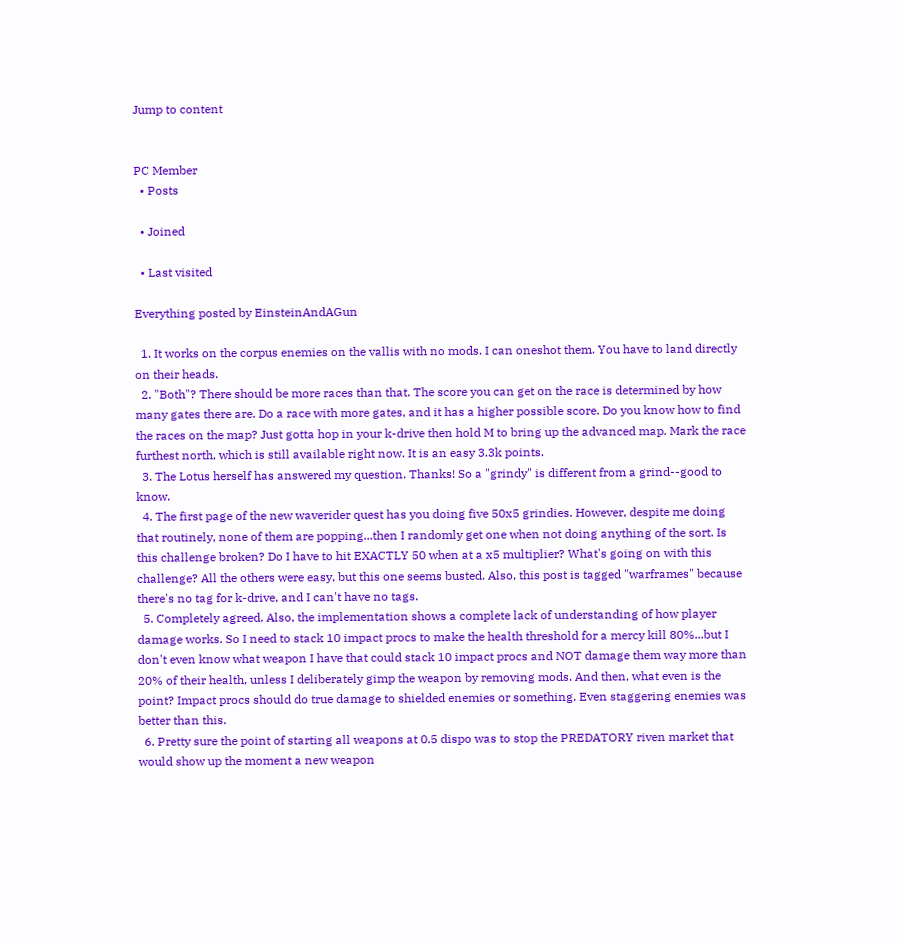Jump to content


PC Member
  • Posts

  • Joined

  • Last visited

Everything posted by EinsteinAndAGun

  1. It works on the corpus enemies on the vallis with no mods. I can oneshot them. You have to land directly on their heads.
  2. "Both"? There should be more races than that. The score you can get on the race is determined by how many gates there are. Do a race with more gates, and it has a higher possible score. Do you know how to find the races on the map? Just gotta hop in your k-drive then hold M to bring up the advanced map. Mark the race furthest north, which is still available right now. It is an easy 3.3k points.
  3. The Lotus herself has answered my question. Thanks! So a "grindy" is different from a grind--good to know.
  4. The first page of the new waverider quest has you doing five 50x5 grindies. However, despite me doing that routinely, none of them are popping...then I randomly get one when not doing anything of the sort. Is this challenge broken? Do I have to hit EXACTLY 50 when at a x5 multiplier? What's going on with this challenge? All the others were easy, but this one seems busted. Also, this post is tagged "warframes" because there's no tag for k-drive, and I can't have no tags.
  5. Completely agreed. Also, the implementation shows a complete lack of understanding of how player damage works. So I need to stack 10 impact procs to make the health threshold for a mercy kill 80%...but I don't even know what weapon I have that could stack 10 impact procs and NOT damage them way more than 20% of their health, unless I deliberately gimp the weapon by removing mods. And then, what even is the point? Impact procs should do true damage to shielded enemies or something. Even staggering enemies was better than this.
  6. Pretty sure the point of starting all weapons at 0.5 dispo was to stop the PREDATORY riven market that would show up the moment a new weapon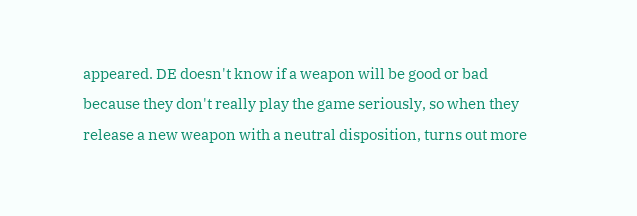appeared. DE doesn't know if a weapon will be good or bad because they don't really play the game seriously, so when they release a new weapon with a neutral disposition, turns out more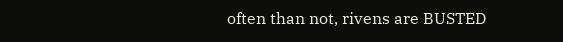often than not, rivens are BUSTED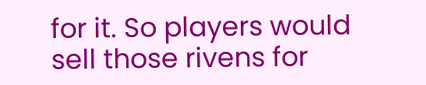for it. So players would sell those rivens for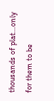thousands of plat...only for them to be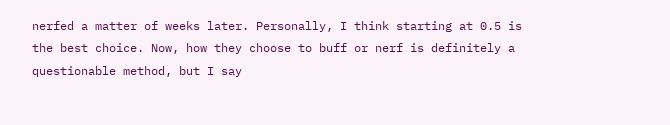nerfed a matter of weeks later. Personally, I think starting at 0.5 is the best choice. Now, how they choose to buff or nerf is definitely a questionable method, but I say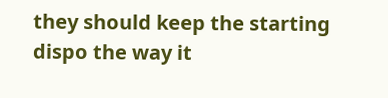they should keep the starting dispo the way it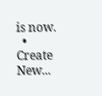is now.
  • Create New...